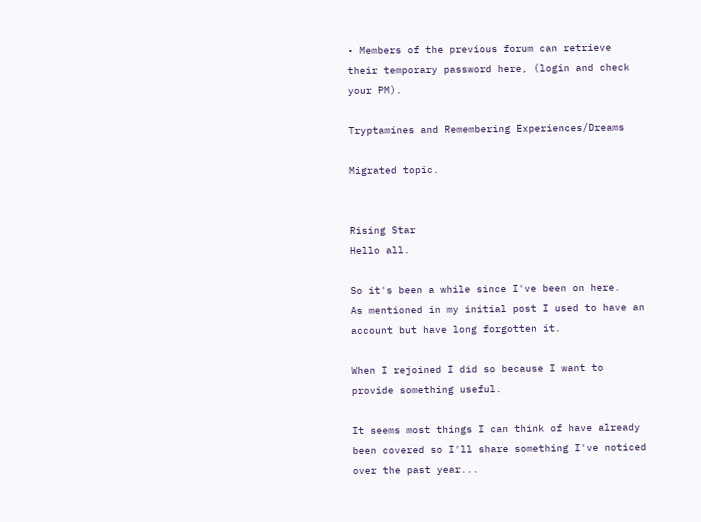• Members of the previous forum can retrieve their temporary password here, (login and check your PM).

Tryptamines and Remembering Experiences/Dreams

Migrated topic.


Rising Star
Hello all.

So it's been a while since I've been on here.
As mentioned in my initial post I used to have an account but have long forgotten it.

When I rejoined I did so because I want to provide something useful.

It seems most things I can think of have already been covered so I'll share something I've noticed over the past year...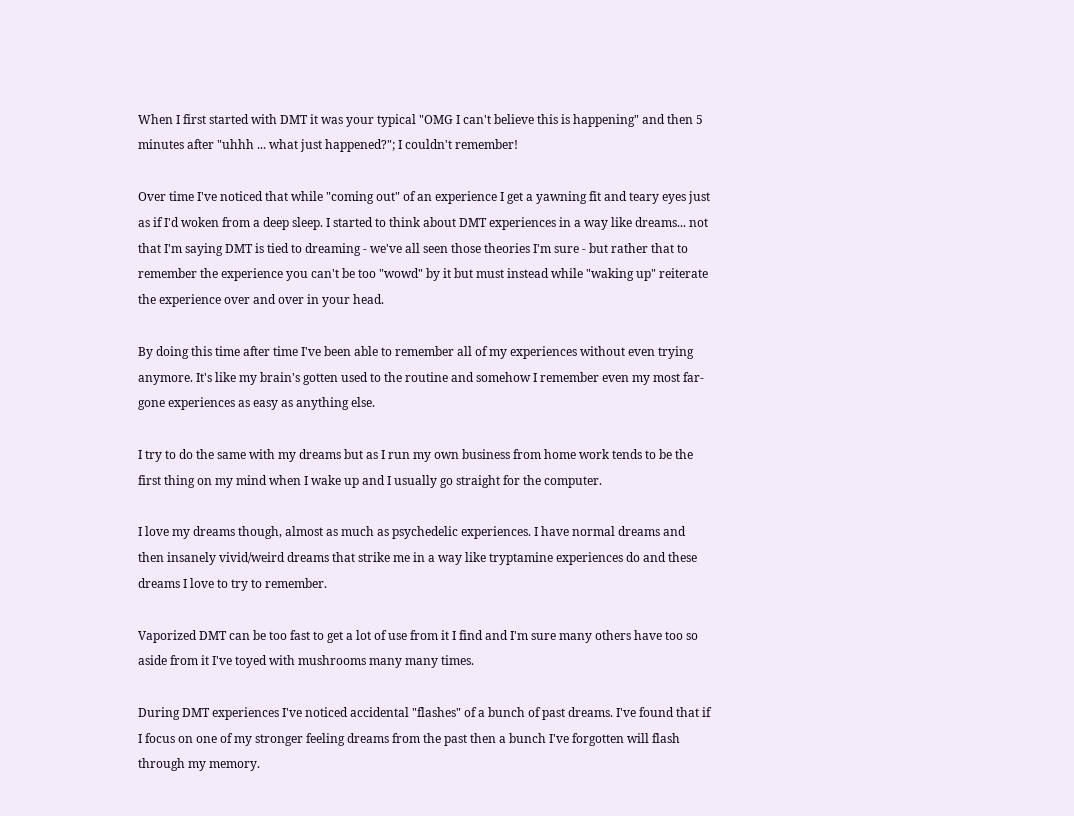When I first started with DMT it was your typical "OMG I can't believe this is happening" and then 5 minutes after "uhhh ... what just happened?"; I couldn't remember!

Over time I've noticed that while "coming out" of an experience I get a yawning fit and teary eyes just as if I'd woken from a deep sleep. I started to think about DMT experiences in a way like dreams... not that I'm saying DMT is tied to dreaming - we've all seen those theories I'm sure - but rather that to remember the experience you can't be too "wowd" by it but must instead while "waking up" reiterate the experience over and over in your head.

By doing this time after time I've been able to remember all of my experiences without even trying anymore. It's like my brain's gotten used to the routine and somehow I remember even my most far-gone experiences as easy as anything else.

I try to do the same with my dreams but as I run my own business from home work tends to be the first thing on my mind when I wake up and I usually go straight for the computer.

I love my dreams though, almost as much as psychedelic experiences. I have normal dreams and then insanely vivid/weird dreams that strike me in a way like tryptamine experiences do and these dreams I love to try to remember.

Vaporized DMT can be too fast to get a lot of use from it I find and I'm sure many others have too so aside from it I've toyed with mushrooms many many times.

During DMT experiences I've noticed accidental "flashes" of a bunch of past dreams. I've found that if I focus on one of my stronger feeling dreams from the past then a bunch I've forgotten will flash through my memory.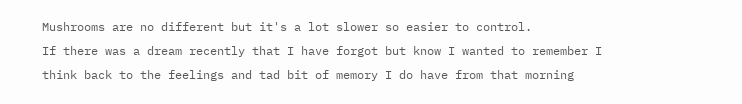Mushrooms are no different but it's a lot slower so easier to control.
If there was a dream recently that I have forgot but know I wanted to remember I think back to the feelings and tad bit of memory I do have from that morning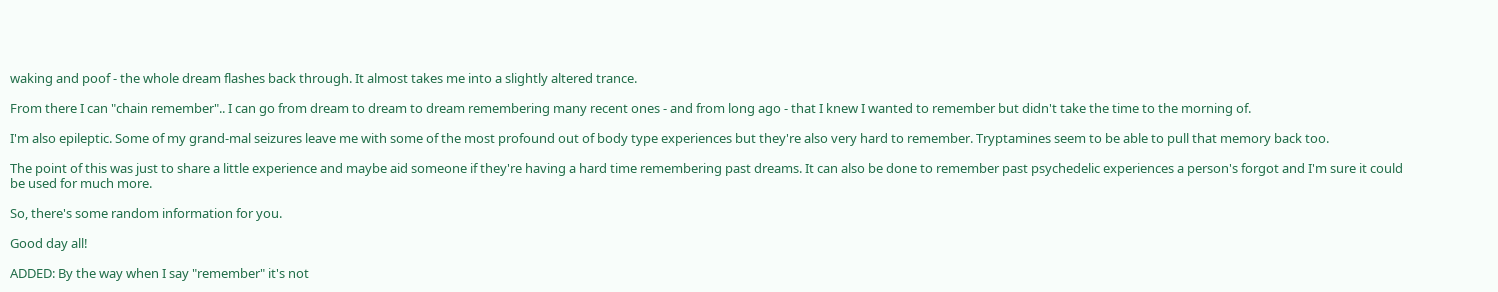waking and poof - the whole dream flashes back through. It almost takes me into a slightly altered trance.

From there I can "chain remember".. I can go from dream to dream to dream remembering many recent ones - and from long ago - that I knew I wanted to remember but didn't take the time to the morning of.

I'm also epileptic. Some of my grand-mal seizures leave me with some of the most profound out of body type experiences but they're also very hard to remember. Tryptamines seem to be able to pull that memory back too.

The point of this was just to share a little experience and maybe aid someone if they're having a hard time remembering past dreams. It can also be done to remember past psychedelic experiences a person's forgot and I'm sure it could be used for much more.

So, there's some random information for you.

Good day all!

ADDED: By the way when I say "remember" it's not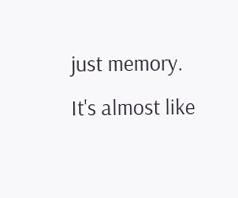just memory. It's almost like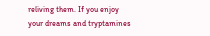reliving them. If you enjoy your dreams and tryptamines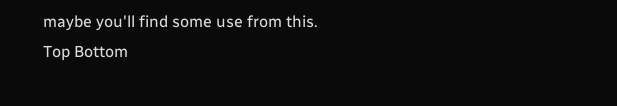maybe you'll find some use from this.
Top Bottom